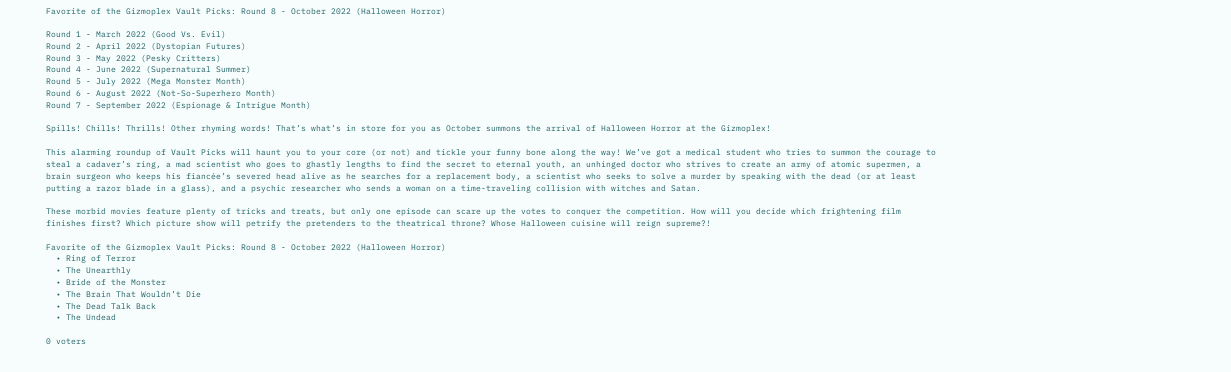Favorite of the Gizmoplex Vault Picks: Round 8 - October 2022 (Halloween Horror)

Round 1 - March 2022 (Good Vs. Evil)
Round 2 - April 2022 (Dystopian Futures)
Round 3 - May 2022 (Pesky Critters)
Round 4 - June 2022 (Supernatural Summer)
Round 5 - July 2022 (Mega Monster Month)
Round 6 - August 2022 (Not-So-Superhero Month)
Round 7 - September 2022 (Espionage & Intrigue Month)

Spills! Chills! Thrills! Other rhyming words! That’s what’s in store for you as October summons the arrival of Halloween Horror at the Gizmoplex!

This alarming roundup of Vault Picks will haunt you to your core (or not) and tickle your funny bone along the way! We’ve got a medical student who tries to summon the courage to steal a cadaver’s ring, a mad scientist who goes to ghastly lengths to find the secret to eternal youth, an unhinged doctor who strives to create an army of atomic supermen, a brain surgeon who keeps his fiancée’s severed head alive as he searches for a replacement body, a scientist who seeks to solve a murder by speaking with the dead (or at least putting a razor blade in a glass), and a psychic researcher who sends a woman on a time-traveling collision with witches and Satan.

These morbid movies feature plenty of tricks and treats, but only one episode can scare up the votes to conquer the competition. How will you decide which frightening film finishes first? Which picture show will petrify the pretenders to the theatrical throne? Whose Halloween cuisine will reign supreme?!

Favorite of the Gizmoplex Vault Picks: Round 8 - October 2022 (Halloween Horror)
  • Ring of Terror
  • The Unearthly
  • Bride of the Monster
  • The Brain That Wouldn’t Die
  • The Dead Talk Back
  • The Undead

0 voters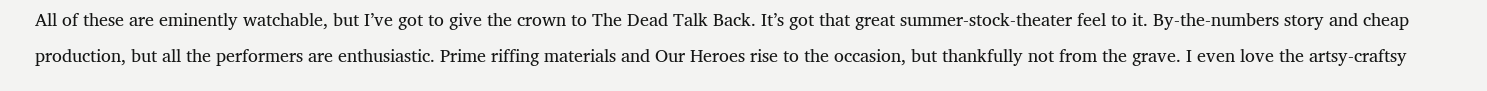All of these are eminently watchable, but I’ve got to give the crown to The Dead Talk Back. It’s got that great summer-stock-theater feel to it. By-the-numbers story and cheap production, but all the performers are enthusiastic. Prime riffing materials and Our Heroes rise to the occasion, but thankfully not from the grave. I even love the artsy-craftsy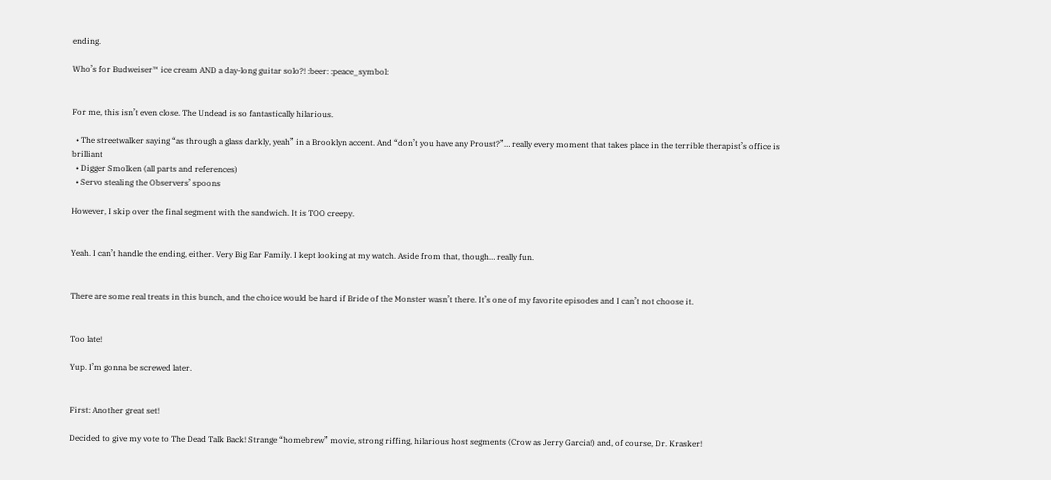ending.

Who’s for Budweiser™ ice cream AND a day-long guitar solo?! :beer: :peace_symbol:


For me, this isn’t even close. The Undead is so fantastically hilarious.

  • The streetwalker saying “as through a glass darkly, yeah” in a Brooklyn accent. And “don’t you have any Proust?”… really every moment that takes place in the terrible therapist’s office is brilliant
  • Digger Smolken (all parts and references)
  • Servo stealing the Observers’ spoons

However, I skip over the final segment with the sandwich. It is TOO creepy.


Yeah. I can’t handle the ending, either. Very Big Ear Family. I kept looking at my watch. Aside from that, though… really fun.


There are some real treats in this bunch, and the choice would be hard if Bride of the Monster wasn’t there. It’s one of my favorite episodes and I can’t not choose it.


Too late!

Yup. I’m gonna be screwed later.


First: Another great set!

Decided to give my vote to The Dead Talk Back! Strange “homebrew” movie, strong riffing, hilarious host segments (Crow as Jerry Garcia!) and, of course, Dr. Krasker!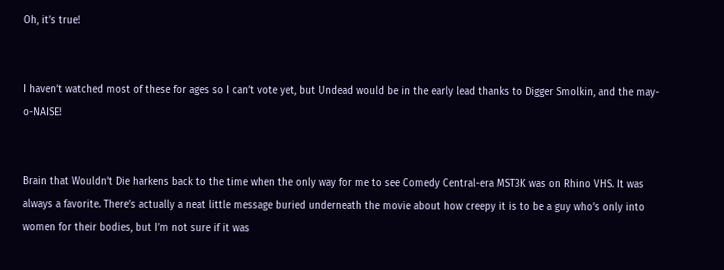Oh, it’s true!


I haven’t watched most of these for ages so I can’t vote yet, but Undead would be in the early lead thanks to Digger Smolkin, and the may-o-NAISE!


Brain that Wouldn’t Die harkens back to the time when the only way for me to see Comedy Central-era MST3K was on Rhino VHS. It was always a favorite. There’s actually a neat little message buried underneath the movie about how creepy it is to be a guy who’s only into women for their bodies, but I’m not sure if it was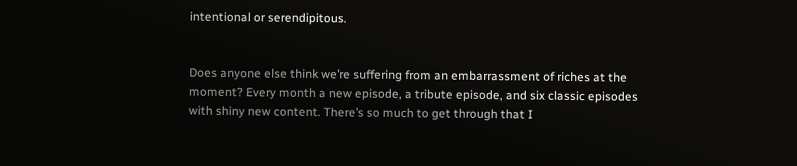intentional or serendipitous.


Does anyone else think we’re suffering from an embarrassment of riches at the moment? Every month a new episode, a tribute episode, and six classic episodes with shiny new content. There’s so much to get through that I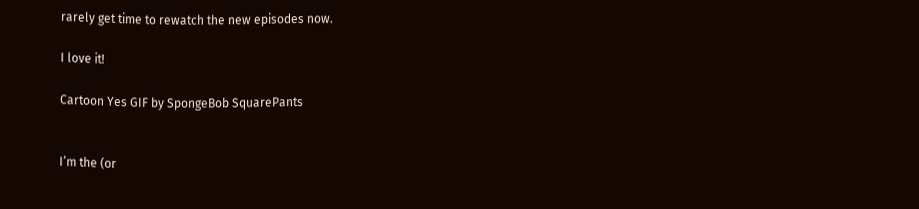rarely get time to rewatch the new episodes now.

I love it!

Cartoon Yes GIF by SpongeBob SquarePants


I’m the (or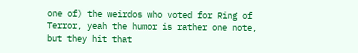one of) the weirdos who voted for Ring of Terror, yeah the humor is rather one note, but they hit that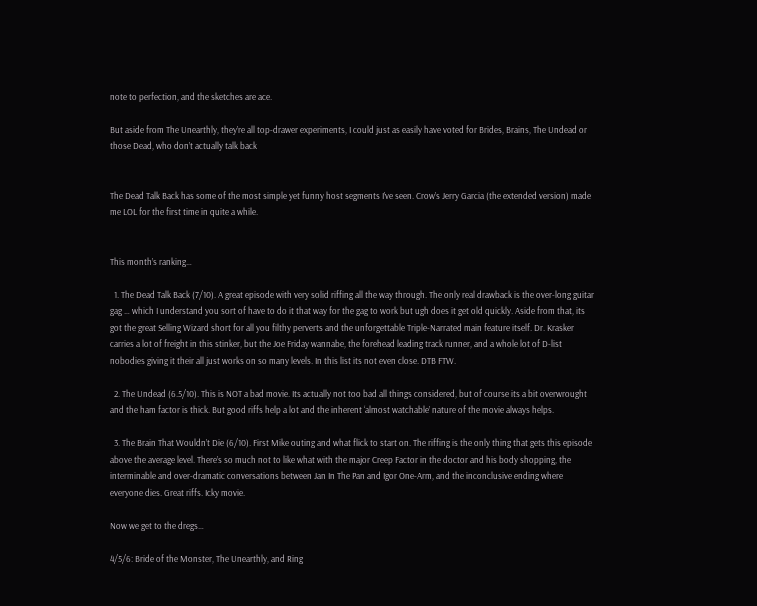note to perfection, and the sketches are ace.

But aside from The Unearthly, they’re all top-drawer experiments, I could just as easily have voted for Brides, Brains, The Undead or those Dead, who don’t actually talk back


The Dead Talk Back has some of the most simple yet funny host segments I’ve seen. Crow’s Jerry Garcia (the extended version) made me LOL for the first time in quite a while.


This month’s ranking…

  1. The Dead Talk Back (7/10). A great episode with very solid riffing all the way through. The only real drawback is the over-long guitar gag … which I understand you sort of have to do it that way for the gag to work but ugh does it get old quickly. Aside from that, its got the great Selling Wizard short for all you filthy perverts and the unforgettable Triple-Narrated main feature itself. Dr. Krasker carries a lot of freight in this stinker, but the Joe Friday wannabe, the forehead leading track runner, and a whole lot of D-list nobodies giving it their all just works on so many levels. In this list its not even close. DTB FTW.

  2. The Undead (6.5/10). This is NOT a bad movie. Its actually not too bad all things considered, but of course its a bit overwrought and the ham factor is thick. But good riffs help a lot and the inherent ‘almost watchable’ nature of the movie always helps.

  3. The Brain That Wouldn’t Die (6/10). First Mike outing and what flick to start on. The riffing is the only thing that gets this episode above the average level. There’s so much not to like what with the major Creep Factor in the doctor and his body shopping, the interminable and over-dramatic conversations between Jan In The Pan and Igor One-Arm, and the inconclusive ending where everyone dies. Great riffs. Icky movie.

Now we get to the dregs…

4/5/6: Bride of the Monster, The Unearthly, and Ring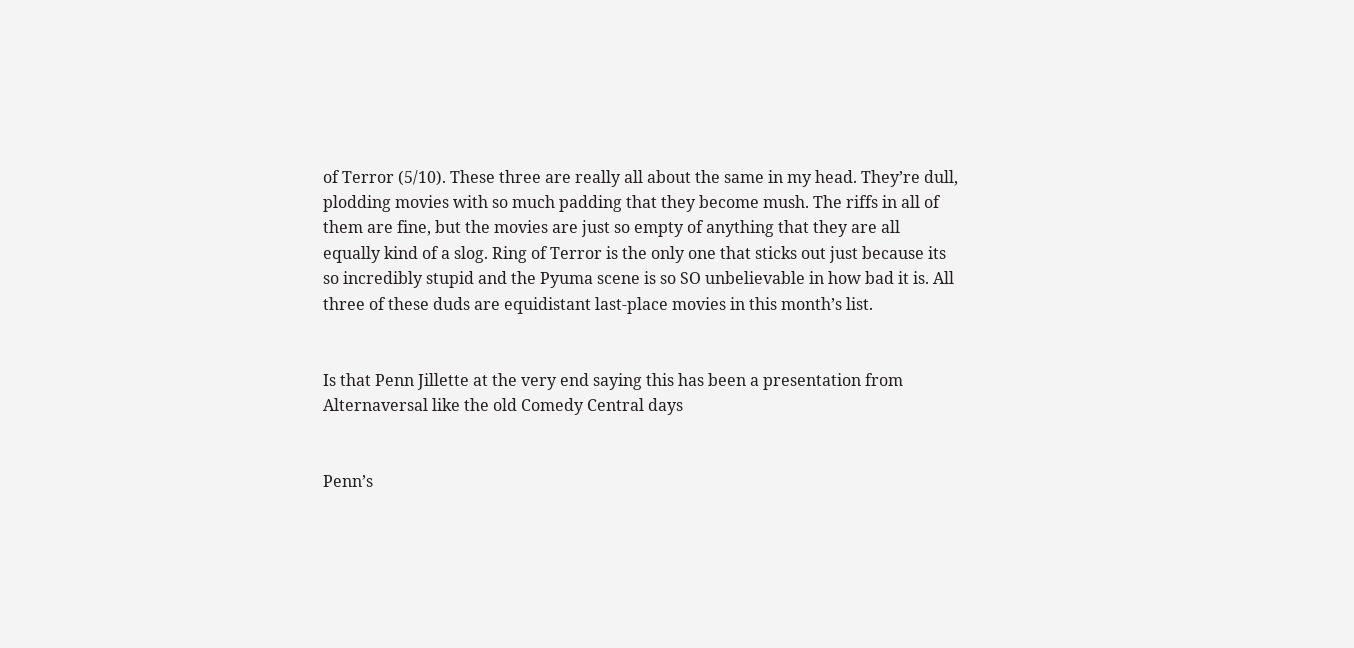of Terror (5/10). These three are really all about the same in my head. They’re dull, plodding movies with so much padding that they become mush. The riffs in all of them are fine, but the movies are just so empty of anything that they are all equally kind of a slog. Ring of Terror is the only one that sticks out just because its so incredibly stupid and the Pyuma scene is so SO unbelievable in how bad it is. All three of these duds are equidistant last-place movies in this month’s list.


Is that Penn Jillette at the very end saying this has been a presentation from Alternaversal like the old Comedy Central days


Penn’s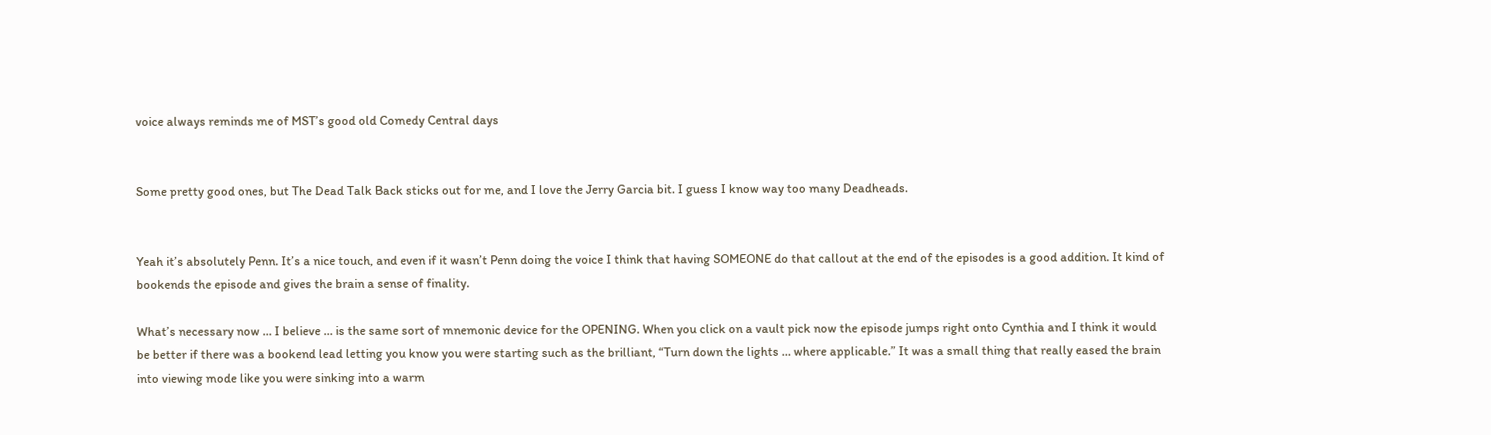voice always reminds me of MST’s good old Comedy Central days


Some pretty good ones, but The Dead Talk Back sticks out for me, and I love the Jerry Garcia bit. I guess I know way too many Deadheads.


Yeah it’s absolutely Penn. It’s a nice touch, and even if it wasn’t Penn doing the voice I think that having SOMEONE do that callout at the end of the episodes is a good addition. It kind of bookends the episode and gives the brain a sense of finality.

What’s necessary now … I believe … is the same sort of mnemonic device for the OPENING. When you click on a vault pick now the episode jumps right onto Cynthia and I think it would be better if there was a bookend lead letting you know you were starting such as the brilliant, “Turn down the lights … where applicable.” It was a small thing that really eased the brain into viewing mode like you were sinking into a warm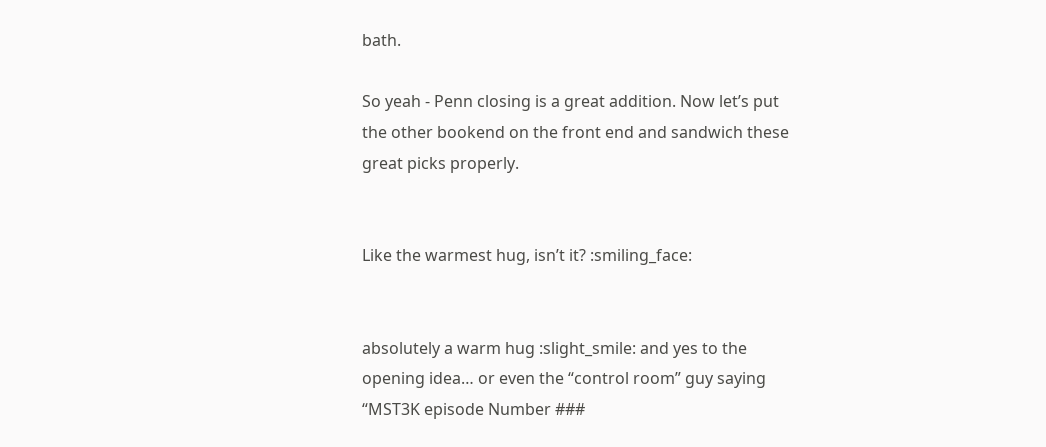bath.

So yeah - Penn closing is a great addition. Now let’s put the other bookend on the front end and sandwich these great picks properly.


Like the warmest hug, isn’t it? :smiling_face:


absolutely a warm hug :slight_smile: and yes to the opening idea… or even the “control room” guy saying “MST3K episode Number ###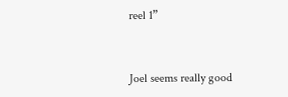reel 1”


Joel seems really good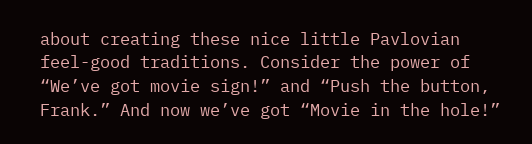about creating these nice little Pavlovian feel-good traditions. Consider the power of “We’ve got movie sign!” and “Push the button, Frank.” And now we’ve got “Movie in the hole!”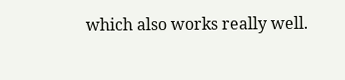which also works really well.